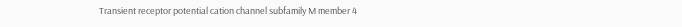Transient receptor potential cation channel subfamily M member 4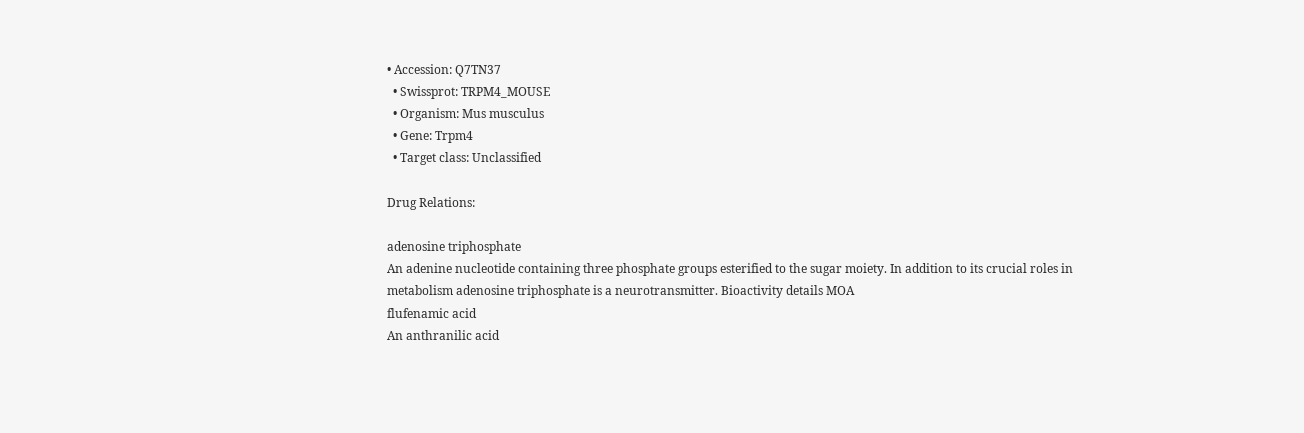• Accession: Q7TN37
  • Swissprot: TRPM4_MOUSE
  • Organism: Mus musculus
  • Gene: Trpm4
  • Target class: Unclassified

Drug Relations:

adenosine triphosphate
An adenine nucleotide containing three phosphate groups esterified to the sugar moiety. In addition to its crucial roles in metabolism adenosine triphosphate is a neurotransmitter. Bioactivity details MOA
flufenamic acid
An anthranilic acid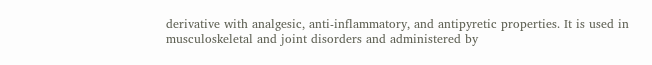derivative with analgesic, anti-inflammatory, and antipyretic properties. It is used in musculoskeletal and joint disorders and administered by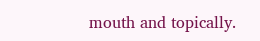mouth and topically.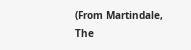(From Martindale, The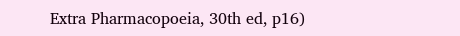Extra Pharmacopoeia, 30th ed, p16)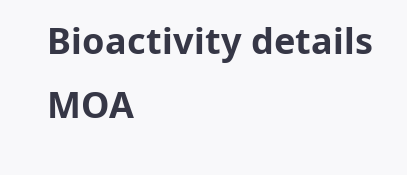Bioactivity details MOA